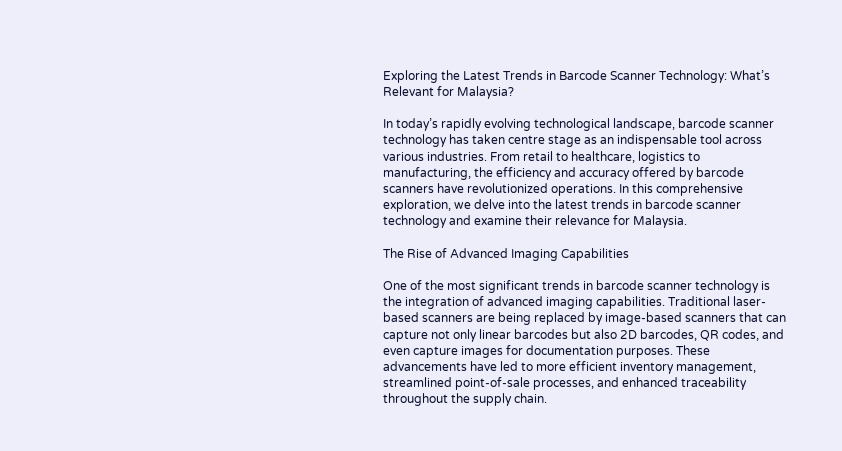Exploring the Latest Trends in Barcode Scanner Technology: What’s Relevant for Malaysia?

In today’s rapidly evolving technological landscape, barcode scanner technology has taken centre stage as an indispensable tool across various industries. From retail to healthcare, logistics to manufacturing, the efficiency and accuracy offered by barcode scanners have revolutionized operations. In this comprehensive exploration, we delve into the latest trends in barcode scanner technology and examine their relevance for Malaysia.

The Rise of Advanced Imaging Capabilities

One of the most significant trends in barcode scanner technology is the integration of advanced imaging capabilities. Traditional laser-based scanners are being replaced by image-based scanners that can capture not only linear barcodes but also 2D barcodes, QR codes, and even capture images for documentation purposes. These advancements have led to more efficient inventory management, streamlined point-of-sale processes, and enhanced traceability throughout the supply chain.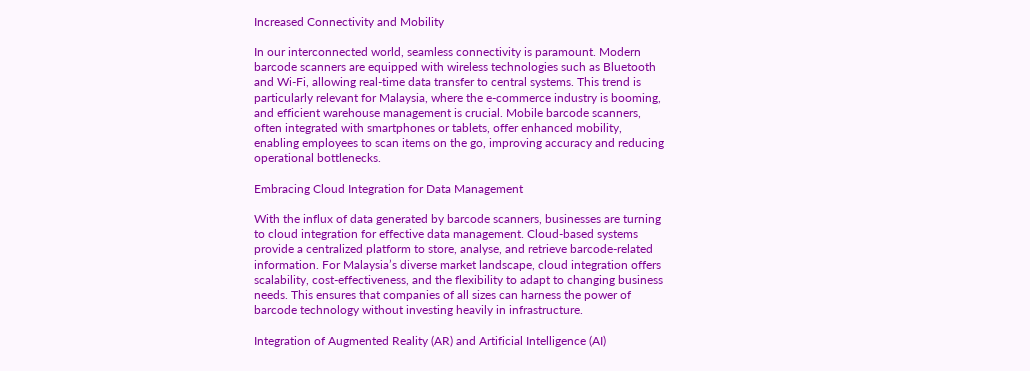Increased Connectivity and Mobility

In our interconnected world, seamless connectivity is paramount. Modern barcode scanners are equipped with wireless technologies such as Bluetooth and Wi-Fi, allowing real-time data transfer to central systems. This trend is particularly relevant for Malaysia, where the e-commerce industry is booming, and efficient warehouse management is crucial. Mobile barcode scanners, often integrated with smartphones or tablets, offer enhanced mobility, enabling employees to scan items on the go, improving accuracy and reducing operational bottlenecks.

Embracing Cloud Integration for Data Management

With the influx of data generated by barcode scanners, businesses are turning to cloud integration for effective data management. Cloud-based systems provide a centralized platform to store, analyse, and retrieve barcode-related information. For Malaysia’s diverse market landscape, cloud integration offers scalability, cost-effectiveness, and the flexibility to adapt to changing business needs. This ensures that companies of all sizes can harness the power of barcode technology without investing heavily in infrastructure.

Integration of Augmented Reality (AR) and Artificial Intelligence (AI)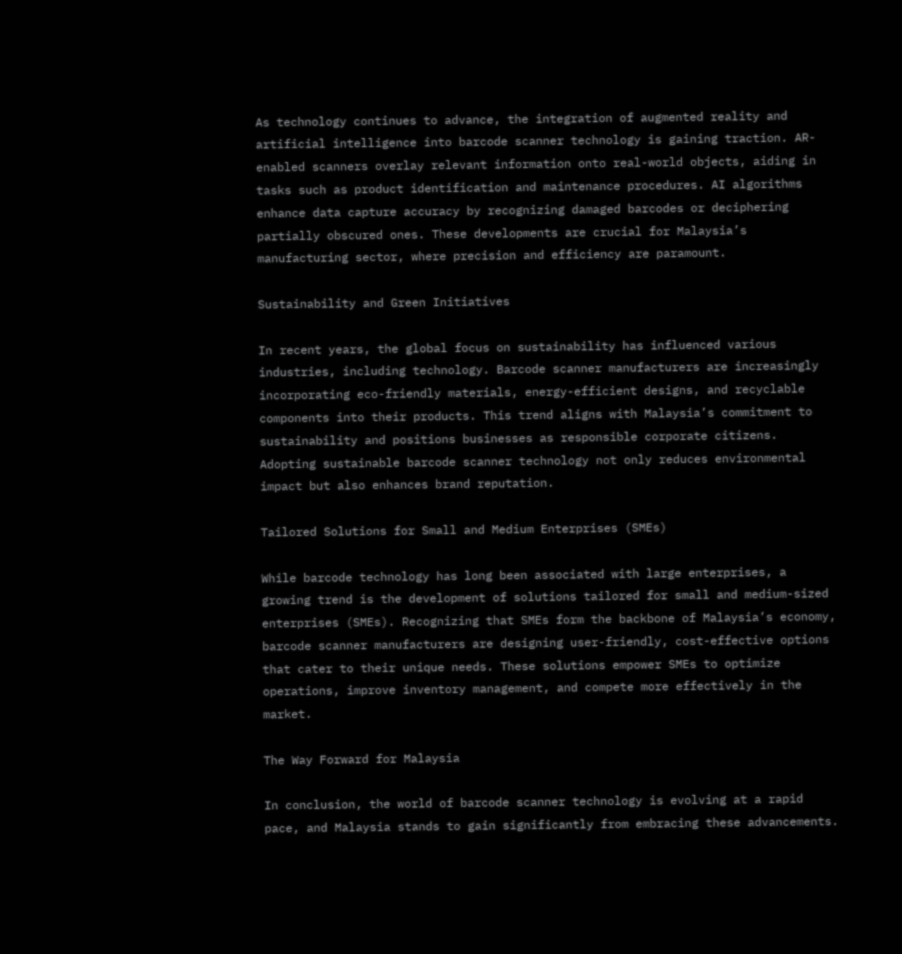As technology continues to advance, the integration of augmented reality and artificial intelligence into barcode scanner technology is gaining traction. AR-enabled scanners overlay relevant information onto real-world objects, aiding in tasks such as product identification and maintenance procedures. AI algorithms enhance data capture accuracy by recognizing damaged barcodes or deciphering partially obscured ones. These developments are crucial for Malaysia’s manufacturing sector, where precision and efficiency are paramount.

Sustainability and Green Initiatives

In recent years, the global focus on sustainability has influenced various industries, including technology. Barcode scanner manufacturers are increasingly incorporating eco-friendly materials, energy-efficient designs, and recyclable components into their products. This trend aligns with Malaysia’s commitment to sustainability and positions businesses as responsible corporate citizens. Adopting sustainable barcode scanner technology not only reduces environmental impact but also enhances brand reputation.

Tailored Solutions for Small and Medium Enterprises (SMEs)

While barcode technology has long been associated with large enterprises, a growing trend is the development of solutions tailored for small and medium-sized enterprises (SMEs). Recognizing that SMEs form the backbone of Malaysia’s economy, barcode scanner manufacturers are designing user-friendly, cost-effective options that cater to their unique needs. These solutions empower SMEs to optimize operations, improve inventory management, and compete more effectively in the market.

The Way Forward for Malaysia

In conclusion, the world of barcode scanner technology is evolving at a rapid pace, and Malaysia stands to gain significantly from embracing these advancements.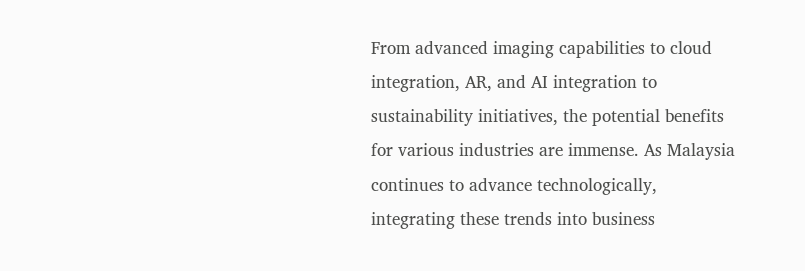From advanced imaging capabilities to cloud integration, AR, and AI integration to sustainability initiatives, the potential benefits for various industries are immense. As Malaysia continues to advance technologically, integrating these trends into business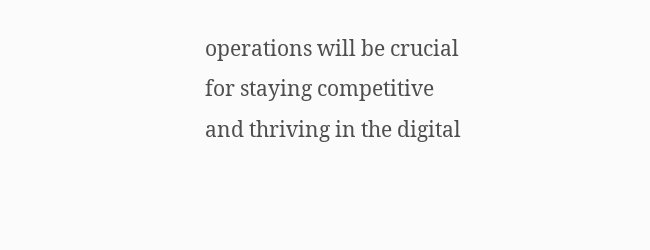operations will be crucial for staying competitive and thriving in the digital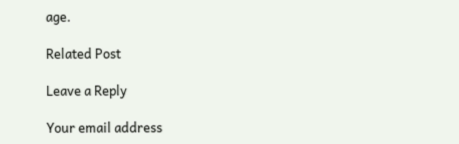age.

Related Post

Leave a Reply

Your email address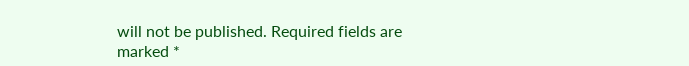will not be published. Required fields are marked *